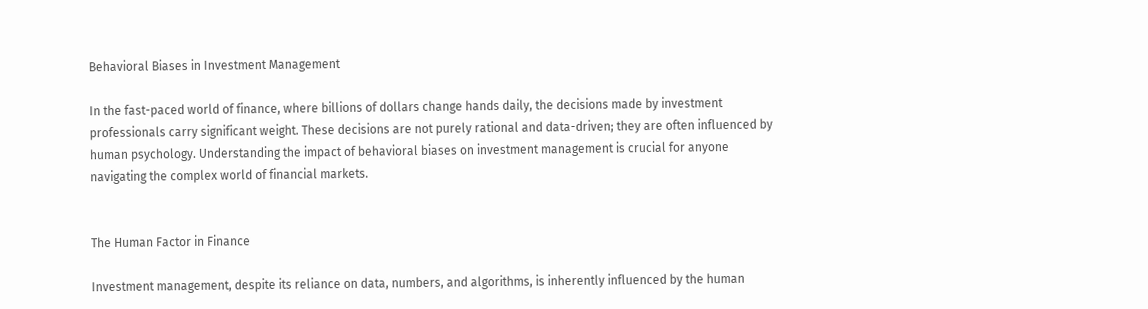Behavioral Biases in Investment Management

In the fast-paced world of finance, where billions of dollars change hands daily, the decisions made by investment professionals carry significant weight. These decisions are not purely rational and data-driven; they are often influenced by human psychology. Understanding the impact of behavioral biases on investment management is crucial for anyone navigating the complex world of financial markets.


The Human Factor in Finance

Investment management, despite its reliance on data, numbers, and algorithms, is inherently influenced by the human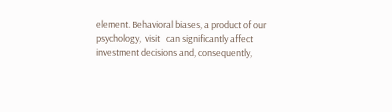element. Behavioral biases, a product of our psychology,  visit   can significantly affect investment decisions and, consequently,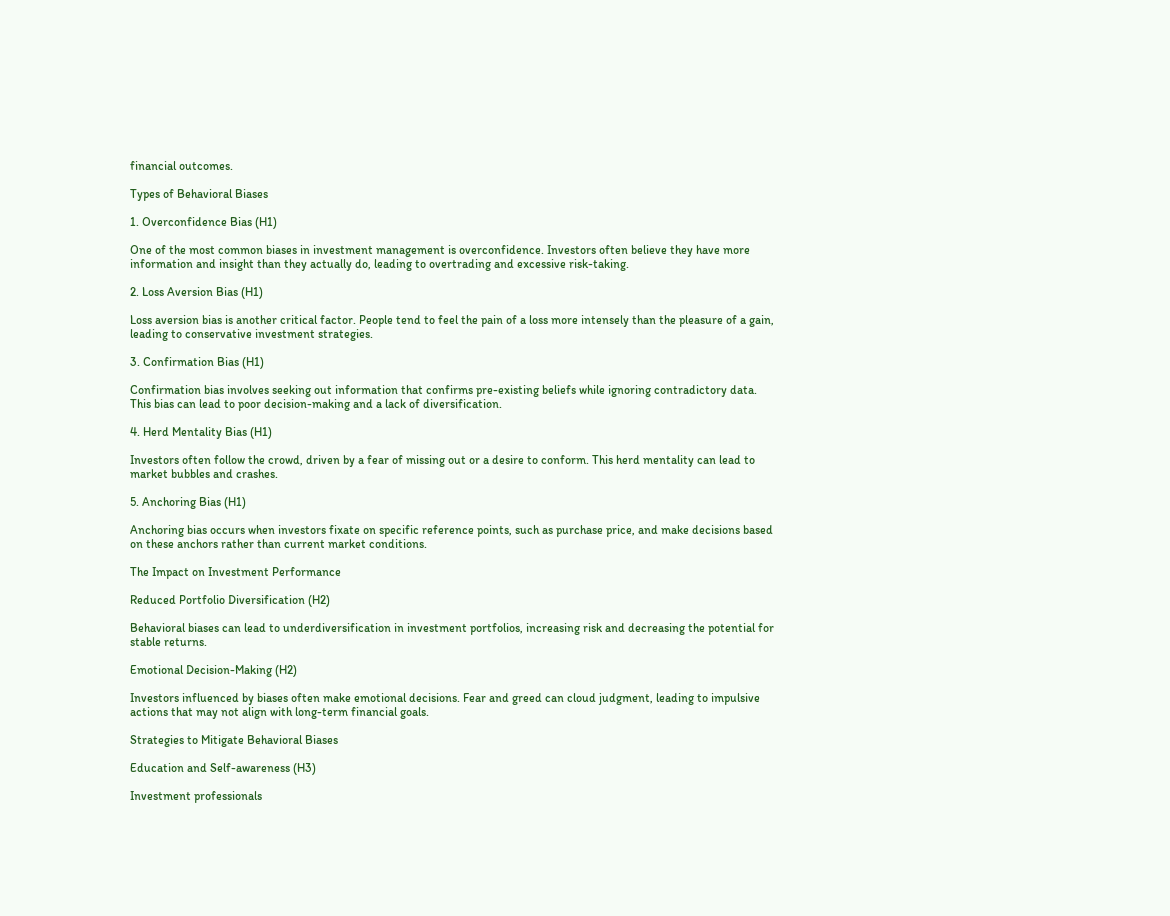financial outcomes.

Types of Behavioral Biases

1. Overconfidence Bias (H1)

One of the most common biases in investment management is overconfidence. Investors often believe they have more information and insight than they actually do, leading to overtrading and excessive risk-taking.

2. Loss Aversion Bias (H1)

Loss aversion bias is another critical factor. People tend to feel the pain of a loss more intensely than the pleasure of a gain, leading to conservative investment strategies.

3. Confirmation Bias (H1)

Confirmation bias involves seeking out information that confirms pre-existing beliefs while ignoring contradictory data. This bias can lead to poor decision-making and a lack of diversification.

4. Herd Mentality Bias (H1)

Investors often follow the crowd, driven by a fear of missing out or a desire to conform. This herd mentality can lead to market bubbles and crashes.

5. Anchoring Bias (H1)

Anchoring bias occurs when investors fixate on specific reference points, such as purchase price, and make decisions based on these anchors rather than current market conditions.

The Impact on Investment Performance

Reduced Portfolio Diversification (H2)

Behavioral biases can lead to underdiversification in investment portfolios, increasing risk and decreasing the potential for stable returns.

Emotional Decision-Making (H2)

Investors influenced by biases often make emotional decisions. Fear and greed can cloud judgment, leading to impulsive actions that may not align with long-term financial goals.

Strategies to Mitigate Behavioral Biases

Education and Self-awareness (H3)

Investment professionals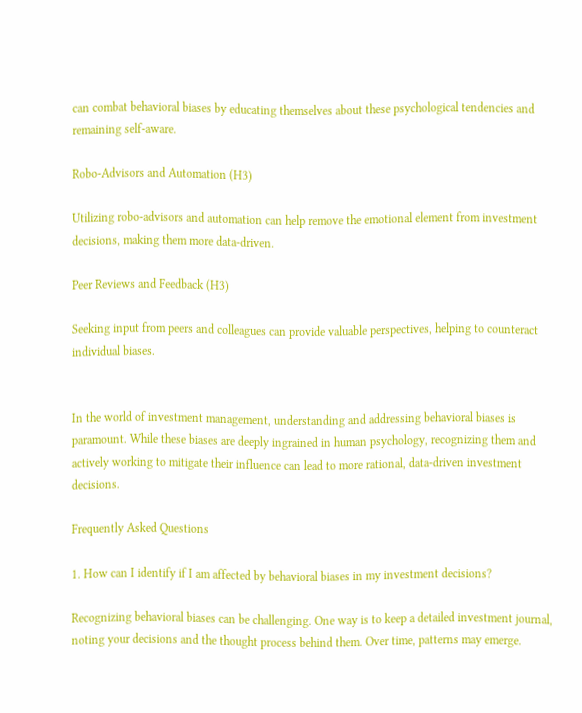can combat behavioral biases by educating themselves about these psychological tendencies and remaining self-aware.

Robo-Advisors and Automation (H3)

Utilizing robo-advisors and automation can help remove the emotional element from investment decisions, making them more data-driven.

Peer Reviews and Feedback (H3)

Seeking input from peers and colleagues can provide valuable perspectives, helping to counteract individual biases.


In the world of investment management, understanding and addressing behavioral biases is paramount. While these biases are deeply ingrained in human psychology, recognizing them and actively working to mitigate their influence can lead to more rational, data-driven investment decisions.

Frequently Asked Questions

1. How can I identify if I am affected by behavioral biases in my investment decisions?

Recognizing behavioral biases can be challenging. One way is to keep a detailed investment journal, noting your decisions and the thought process behind them. Over time, patterns may emerge.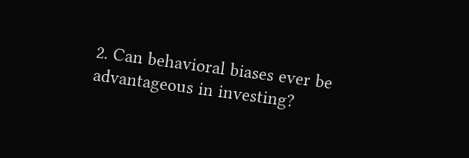2. Can behavioral biases ever be advantageous in investing?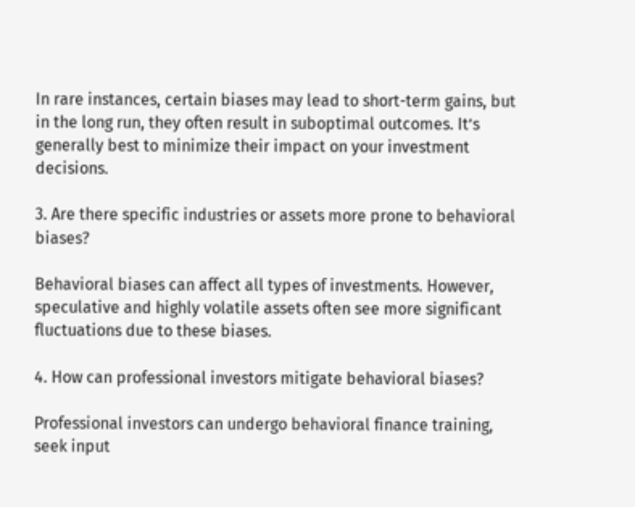In rare instances, certain biases may lead to short-term gains, but in the long run, they often result in suboptimal outcomes. It’s generally best to minimize their impact on your investment decisions.

3. Are there specific industries or assets more prone to behavioral biases?

Behavioral biases can affect all types of investments. However, speculative and highly volatile assets often see more significant fluctuations due to these biases.

4. How can professional investors mitigate behavioral biases?

Professional investors can undergo behavioral finance training, seek input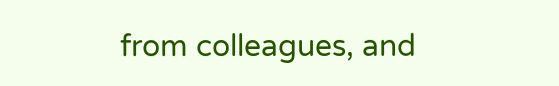from colleagues, and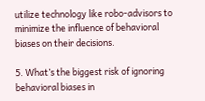utilize technology like robo-advisors to minimize the influence of behavioral biases on their decisions.

5. What’s the biggest risk of ignoring behavioral biases in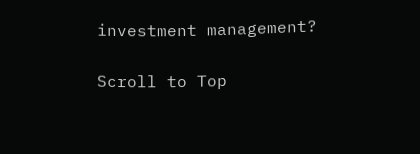investment management?

Scroll to Top